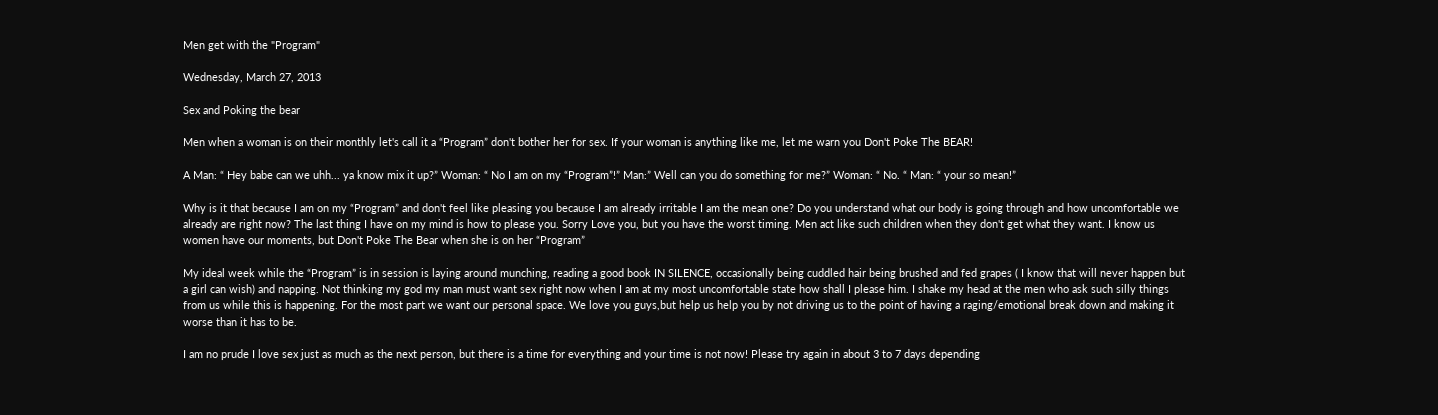Men get with the "Program"

Wednesday, March 27, 2013

Sex and Poking the bear

Men when a woman is on their monthly let's call it a “Program” don't bother her for sex. If your woman is anything like me, let me warn you Don't Poke The BEAR!

A Man: “ Hey babe can we uhh... ya know mix it up?” Woman: “ No I am on my “Program”!” Man:” Well can you do something for me?” Woman: “ No. “ Man: “ your so mean!”

Why is it that because I am on my “Program” and don't feel like pleasing you because I am already irritable I am the mean one? Do you understand what our body is going through and how uncomfortable we already are right now? The last thing I have on my mind is how to please you. Sorry Love you, but you have the worst timing. Men act like such children when they don't get what they want. I know us women have our moments, but Don't Poke The Bear when she is on her “Program”

My ideal week while the “Program” is in session is laying around munching, reading a good book IN SILENCE, occasionally being cuddled hair being brushed and fed grapes ( I know that will never happen but a girl can wish) and napping. Not thinking my god my man must want sex right now when I am at my most uncomfortable state how shall I please him. I shake my head at the men who ask such silly things from us while this is happening. For the most part we want our personal space. We love you guys,but help us help you by not driving us to the point of having a raging/emotional break down and making it worse than it has to be.

I am no prude I love sex just as much as the next person, but there is a time for everything and your time is not now! Please try again in about 3 to 7 days depending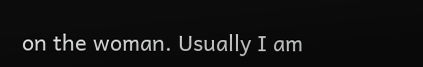on the woman. Usually I am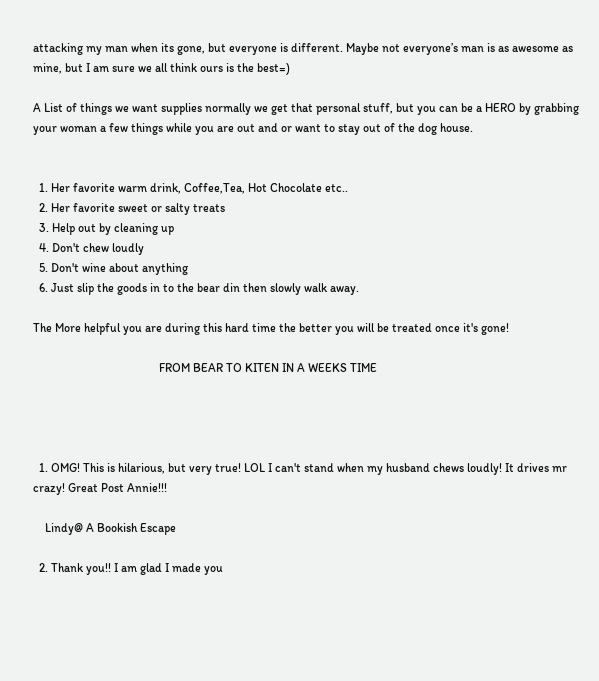attacking my man when its gone, but everyone is different. Maybe not everyone’s man is as awesome as mine, but I am sure we all think ours is the best=)

A List of things we want supplies normally we get that personal stuff, but you can be a HERO by grabbing your woman a few things while you are out and or want to stay out of the dog house.


  1. Her favorite warm drink, Coffee,Tea, Hot Chocolate etc..
  2. Her favorite sweet or salty treats
  3. Help out by cleaning up
  4. Don't chew loudly
  5. Don't wine about anything
  6. Just slip the goods in to the bear din then slowly walk away.

The More helpful you are during this hard time the better you will be treated once it's gone!

                                          FROM BEAR TO KITEN IN A WEEKS TIME




  1. OMG! This is hilarious, but very true! LOL I can't stand when my husband chews loudly! It drives mr crazy! Great Post Annie!!!

    Lindy@ A Bookish Escape

  2. Thank you!! I am glad I made you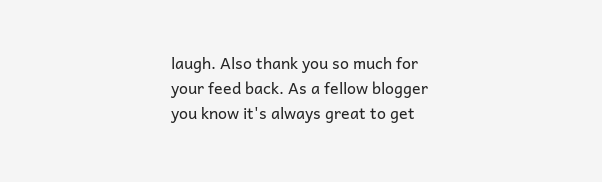laugh. Also thank you so much for your feed back. As a fellow blogger you know it's always great to get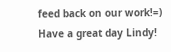feed back on our work!=) Have a great day Lindy!